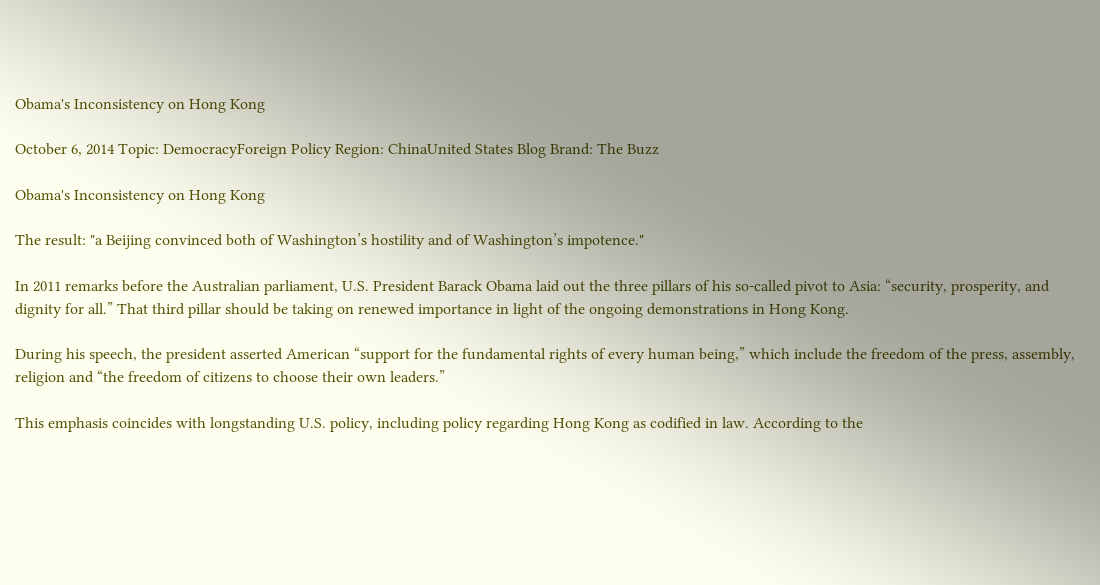Obama's Inconsistency on Hong Kong

October 6, 2014 Topic: DemocracyForeign Policy Region: ChinaUnited States Blog Brand: The Buzz

Obama's Inconsistency on Hong Kong

The result: "a Beijing convinced both of Washington’s hostility and of Washington’s impotence."

In 2011 remarks before the Australian parliament, U.S. President Barack Obama laid out the three pillars of his so-called pivot to Asia: “security, prosperity, and dignity for all.” That third pillar should be taking on renewed importance in light of the ongoing demonstrations in Hong Kong.

During his speech, the president asserted American “support for the fundamental rights of every human being,” which include the freedom of the press, assembly, religion and “the freedom of citizens to choose their own leaders.”

This emphasis coincides with longstanding U.S. policy, including policy regarding Hong Kong as codified in law. According to the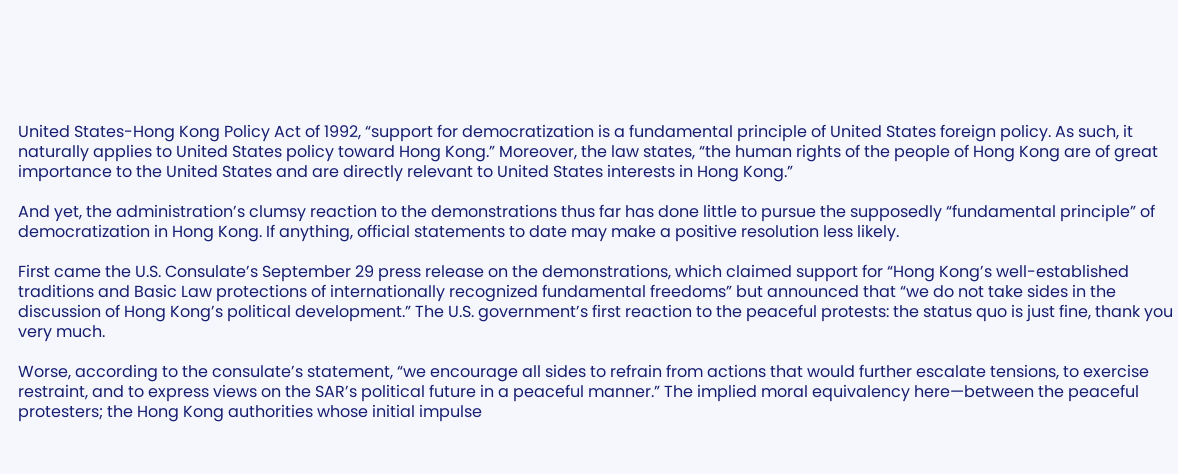United States-Hong Kong Policy Act of 1992, “support for democratization is a fundamental principle of United States foreign policy. As such, it naturally applies to United States policy toward Hong Kong.” Moreover, the law states, “the human rights of the people of Hong Kong are of great importance to the United States and are directly relevant to United States interests in Hong Kong.”

And yet, the administration’s clumsy reaction to the demonstrations thus far has done little to pursue the supposedly “fundamental principle” of democratization in Hong Kong. If anything, official statements to date may make a positive resolution less likely.

First came the U.S. Consulate’s September 29 press release on the demonstrations, which claimed support for “Hong Kong’s well-established traditions and Basic Law protections of internationally recognized fundamental freedoms” but announced that “we do not take sides in the discussion of Hong Kong’s political development.” The U.S. government’s first reaction to the peaceful protests: the status quo is just fine, thank you very much.

Worse, according to the consulate’s statement, “we encourage all sides to refrain from actions that would further escalate tensions, to exercise restraint, and to express views on the SAR’s political future in a peaceful manner.” The implied moral equivalency here—between the peaceful protesters; the Hong Kong authorities whose initial impulse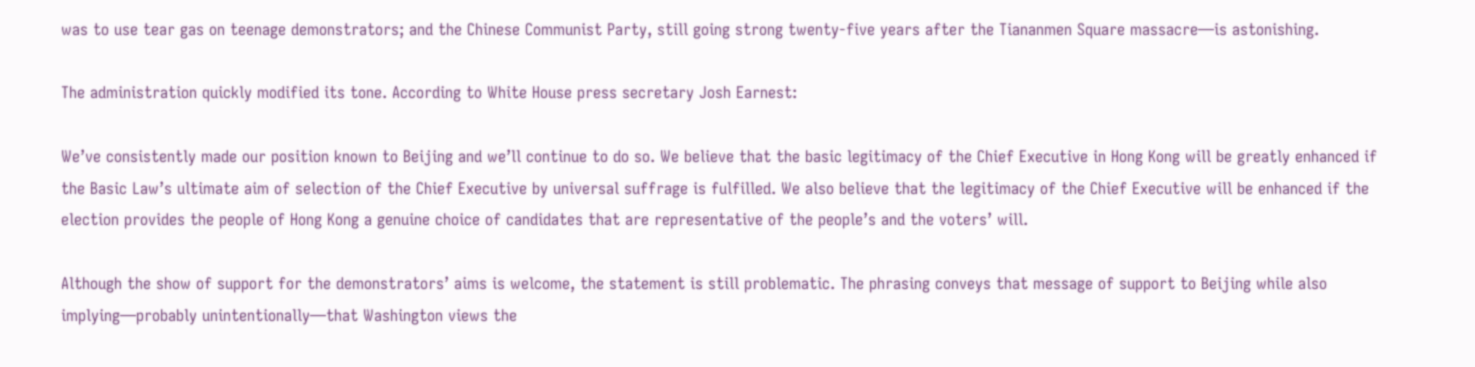was to use tear gas on teenage demonstrators; and the Chinese Communist Party, still going strong twenty-five years after the Tiananmen Square massacre—is astonishing.

The administration quickly modified its tone. According to White House press secretary Josh Earnest:

We’ve consistently made our position known to Beijing and we’ll continue to do so. We believe that the basic legitimacy of the Chief Executive in Hong Kong will be greatly enhanced if the Basic Law’s ultimate aim of selection of the Chief Executive by universal suffrage is fulfilled. We also believe that the legitimacy of the Chief Executive will be enhanced if the election provides the people of Hong Kong a genuine choice of candidates that are representative of the people’s and the voters’ will.

Although the show of support for the demonstrators’ aims is welcome, the statement is still problematic. The phrasing conveys that message of support to Beijing while also implying—probably unintentionally—that Washington views the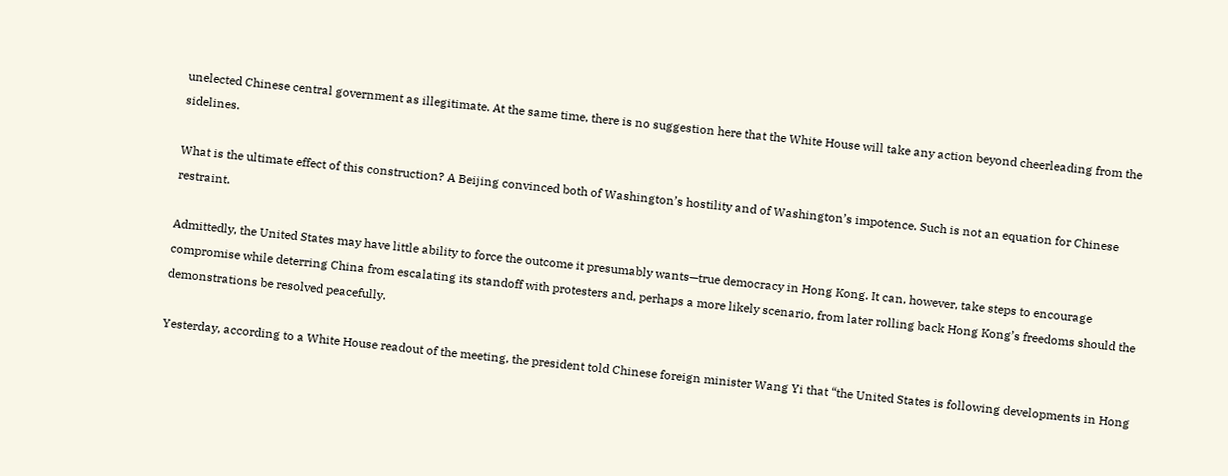unelected Chinese central government as illegitimate. At the same time, there is no suggestion here that the White House will take any action beyond cheerleading from the sidelines.

What is the ultimate effect of this construction? A Beijing convinced both of Washington’s hostility and of Washington’s impotence. Such is not an equation for Chinese restraint.

Admittedly, the United States may have little ability to force the outcome it presumably wants—true democracy in Hong Kong. It can, however, take steps to encourage compromise while deterring China from escalating its standoff with protesters and, perhaps a more likely scenario, from later rolling back Hong Kong’s freedoms should the demonstrations be resolved peacefully.

Yesterday, according to a White House readout of the meeting, the president told Chinese foreign minister Wang Yi that “the United States is following developments in Hong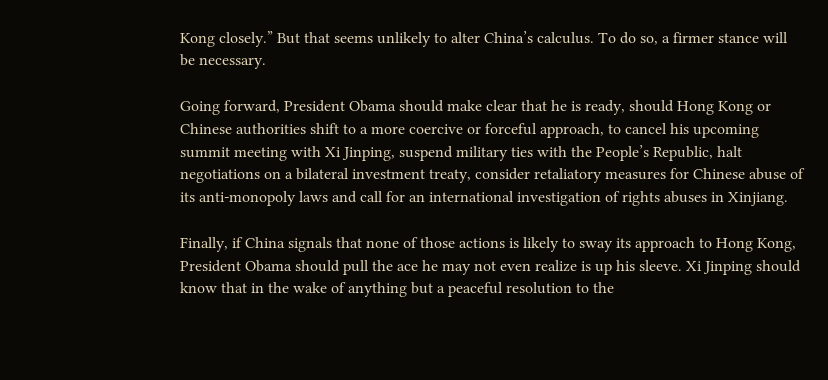Kong closely.” But that seems unlikely to alter China’s calculus. To do so, a firmer stance will be necessary.

Going forward, President Obama should make clear that he is ready, should Hong Kong or Chinese authorities shift to a more coercive or forceful approach, to cancel his upcoming summit meeting with Xi Jinping, suspend military ties with the People’s Republic, halt negotiations on a bilateral investment treaty, consider retaliatory measures for Chinese abuse of its anti-monopoly laws and call for an international investigation of rights abuses in Xinjiang.

Finally, if China signals that none of those actions is likely to sway its approach to Hong Kong, President Obama should pull the ace he may not even realize is up his sleeve. Xi Jinping should know that in the wake of anything but a peaceful resolution to the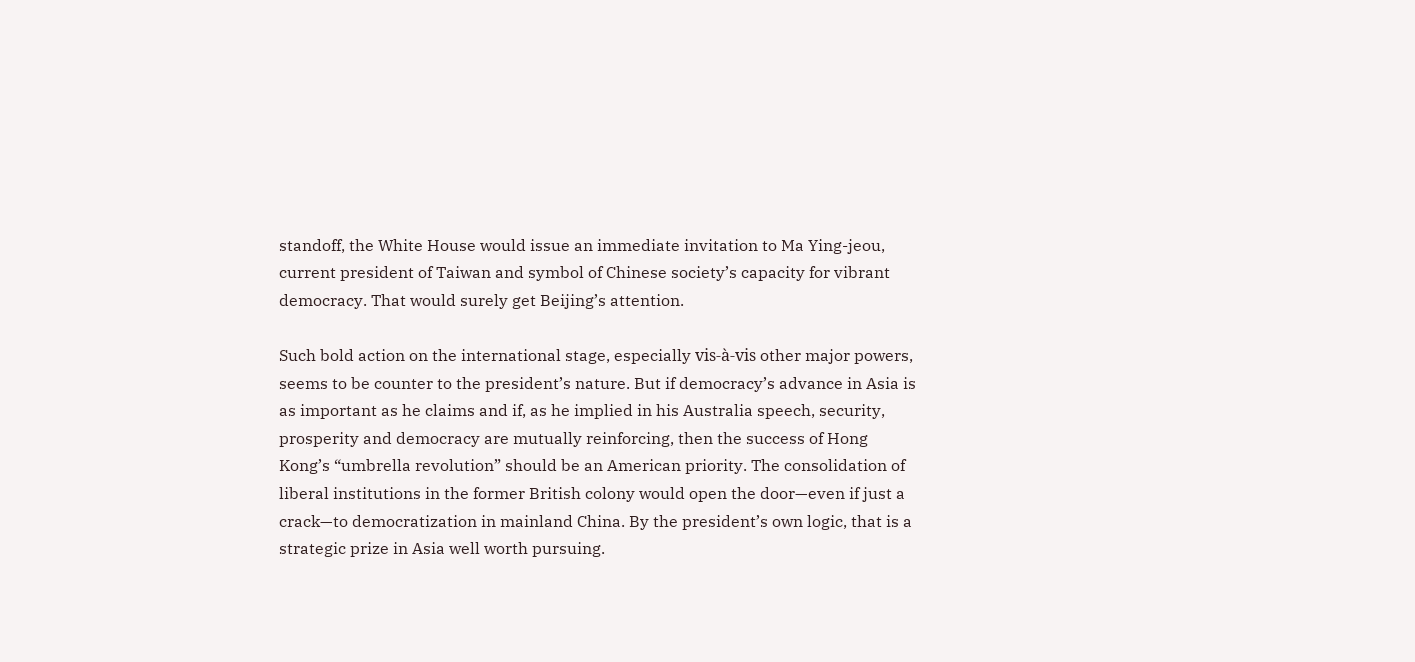standoff, the White House would issue an immediate invitation to Ma Ying-jeou, current president of Taiwan and symbol of Chinese society’s capacity for vibrant democracy. That would surely get Beijing’s attention.

Such bold action on the international stage, especially vis-à-vis other major powers, seems to be counter to the president’s nature. But if democracy’s advance in Asia is as important as he claims and if, as he implied in his Australia speech, security, prosperity and democracy are mutually reinforcing, then the success of Hong Kong’s “umbrella revolution” should be an American priority. The consolidation of liberal institutions in the former British colony would open the door—even if just a crack—to democratization in mainland China. By the president’s own logic, that is a strategic prize in Asia well worth pursuing.